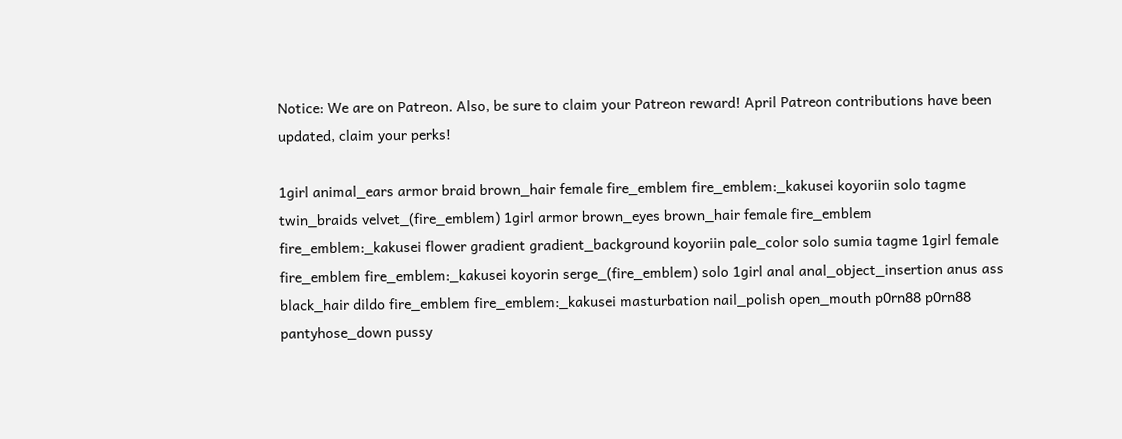Notice: We are on Patreon. Also, be sure to claim your Patreon reward! April Patreon contributions have been updated, claim your perks!

1girl animal_ears armor braid brown_hair female fire_emblem fire_emblem:_kakusei koyoriin solo tagme twin_braids velvet_(fire_emblem) 1girl armor brown_eyes brown_hair female fire_emblem fire_emblem:_kakusei flower gradient gradient_background koyoriin pale_color solo sumia tagme 1girl female fire_emblem fire_emblem:_kakusei koyorin serge_(fire_emblem) solo 1girl anal anal_object_insertion anus ass black_hair dildo fire_emblem fire_emblem:_kakusei masturbation nail_polish open_mouth p0rn88 p0rn88 pantyhose_down pussy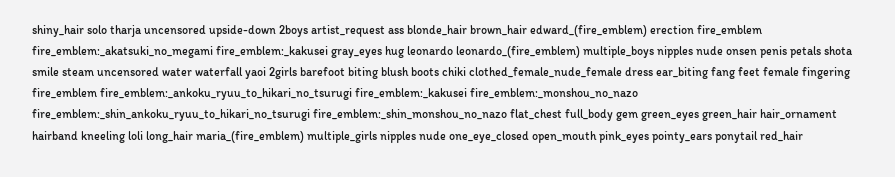shiny_hair solo tharja uncensored upside-down 2boys artist_request ass blonde_hair brown_hair edward_(fire_emblem) erection fire_emblem fire_emblem:_akatsuki_no_megami fire_emblem:_kakusei gray_eyes hug leonardo leonardo_(fire_emblem) multiple_boys nipples nude onsen penis petals shota smile steam uncensored water waterfall yaoi 2girls barefoot biting blush boots chiki clothed_female_nude_female dress ear_biting fang feet female fingering fire_emblem fire_emblem:_ankoku_ryuu_to_hikari_no_tsurugi fire_emblem:_kakusei fire_emblem:_monshou_no_nazo fire_emblem:_shin_ankoku_ryuu_to_hikari_no_tsurugi fire_emblem:_shin_monshou_no_nazo flat_chest full_body gem green_eyes green_hair hair_ornament hairband kneeling loli long_hair maria_(fire_emblem) multiple_girls nipples nude one_eye_closed open_mouth pink_eyes pointy_ears ponytail red_hair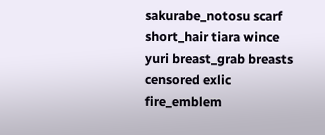sakurabe_notosu scarf short_hair tiara wince yuri breast_grab breasts censored exlic fire_emblem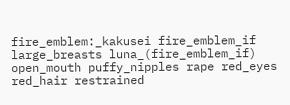fire_emblem:_kakusei fire_emblem_if large_breasts luna_(fire_emblem_if) open_mouth puffy_nipples rape red_eyes red_hair restrained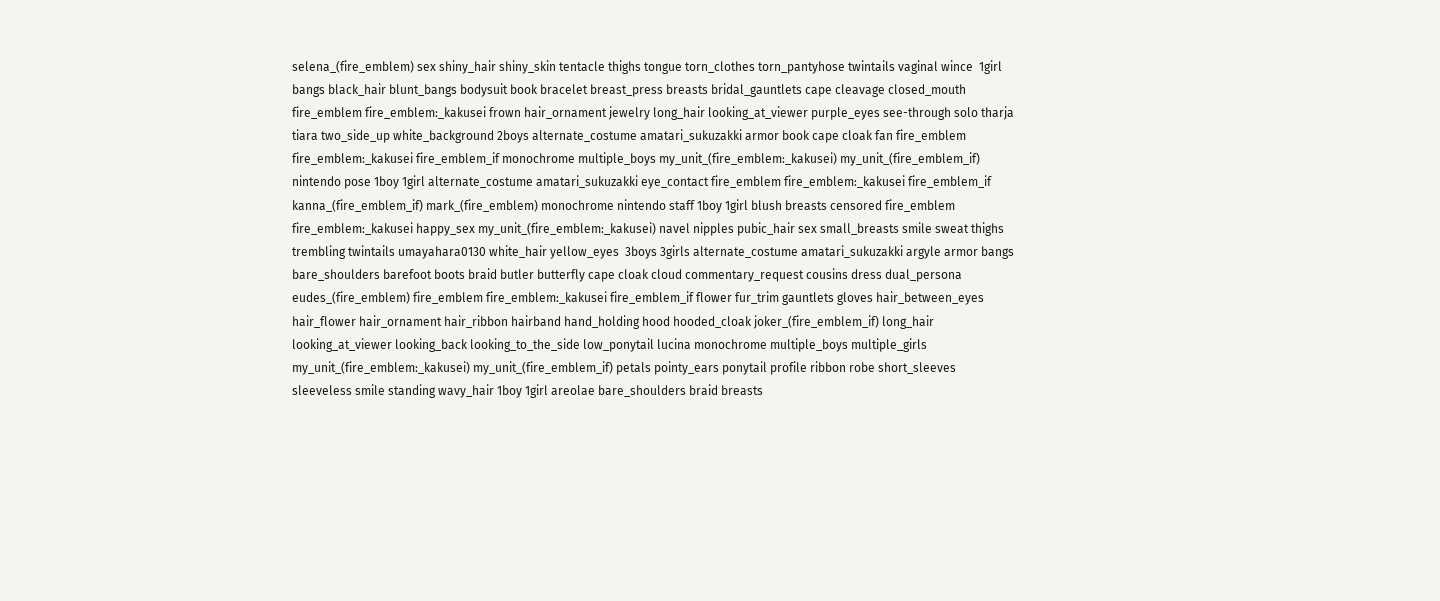selena_(fire_emblem) sex shiny_hair shiny_skin tentacle thighs tongue torn_clothes torn_pantyhose twintails vaginal wince  1girl bangs black_hair blunt_bangs bodysuit book bracelet breast_press breasts bridal_gauntlets cape cleavage closed_mouth fire_emblem fire_emblem:_kakusei frown hair_ornament jewelry long_hair looking_at_viewer purple_eyes see-through solo tharja tiara two_side_up white_background 2boys alternate_costume amatari_sukuzakki armor book cape cloak fan fire_emblem fire_emblem:_kakusei fire_emblem_if monochrome multiple_boys my_unit_(fire_emblem:_kakusei) my_unit_(fire_emblem_if) nintendo pose 1boy 1girl alternate_costume amatari_sukuzakki eye_contact fire_emblem fire_emblem:_kakusei fire_emblem_if kanna_(fire_emblem_if) mark_(fire_emblem) monochrome nintendo staff 1boy 1girl blush breasts censored fire_emblem fire_emblem:_kakusei happy_sex my_unit_(fire_emblem:_kakusei) navel nipples pubic_hair sex small_breasts smile sweat thighs trembling twintails umayahara0130 white_hair yellow_eyes  3boys 3girls alternate_costume amatari_sukuzakki argyle armor bangs bare_shoulders barefoot boots braid butler butterfly cape cloak cloud commentary_request cousins dress dual_persona eudes_(fire_emblem) fire_emblem fire_emblem:_kakusei fire_emblem_if flower fur_trim gauntlets gloves hair_between_eyes hair_flower hair_ornament hair_ribbon hairband hand_holding hood hooded_cloak joker_(fire_emblem_if) long_hair looking_at_viewer looking_back looking_to_the_side low_ponytail lucina monochrome multiple_boys multiple_girls my_unit_(fire_emblem:_kakusei) my_unit_(fire_emblem_if) petals pointy_ears ponytail profile ribbon robe short_sleeves sleeveless smile standing wavy_hair 1boy 1girl areolae bare_shoulders braid breasts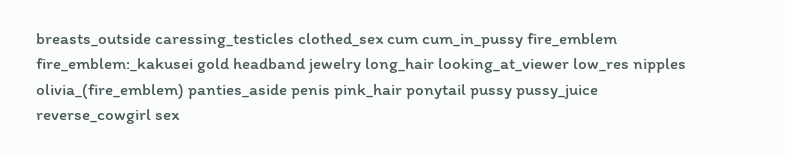breasts_outside caressing_testicles clothed_sex cum cum_in_pussy fire_emblem fire_emblem:_kakusei gold headband jewelry long_hair looking_at_viewer low_res nipples olivia_(fire_emblem) panties_aside penis pink_hair ponytail pussy pussy_juice reverse_cowgirl sex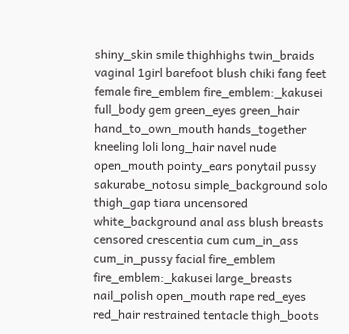shiny_skin smile thighhighs twin_braids vaginal 1girl barefoot blush chiki fang feet female fire_emblem fire_emblem:_kakusei full_body gem green_eyes green_hair hand_to_own_mouth hands_together kneeling loli long_hair navel nude open_mouth pointy_ears ponytail pussy sakurabe_notosu simple_background solo thigh_gap tiara uncensored white_background anal ass blush breasts censored crescentia cum cum_in_ass cum_in_pussy facial fire_emblem fire_emblem:_kakusei large_breasts nail_polish open_mouth rape red_eyes red_hair restrained tentacle thigh_boots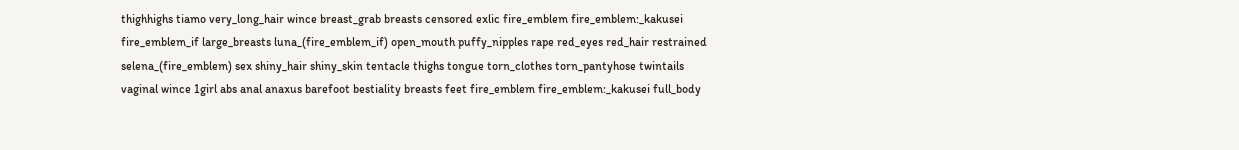thighhighs tiamo very_long_hair wince breast_grab breasts censored exlic fire_emblem fire_emblem:_kakusei fire_emblem_if large_breasts luna_(fire_emblem_if) open_mouth puffy_nipples rape red_eyes red_hair restrained selena_(fire_emblem) sex shiny_hair shiny_skin tentacle thighs tongue torn_clothes torn_pantyhose twintails vaginal wince 1girl abs anal anaxus barefoot bestiality breasts feet fire_emblem fire_emblem:_kakusei full_body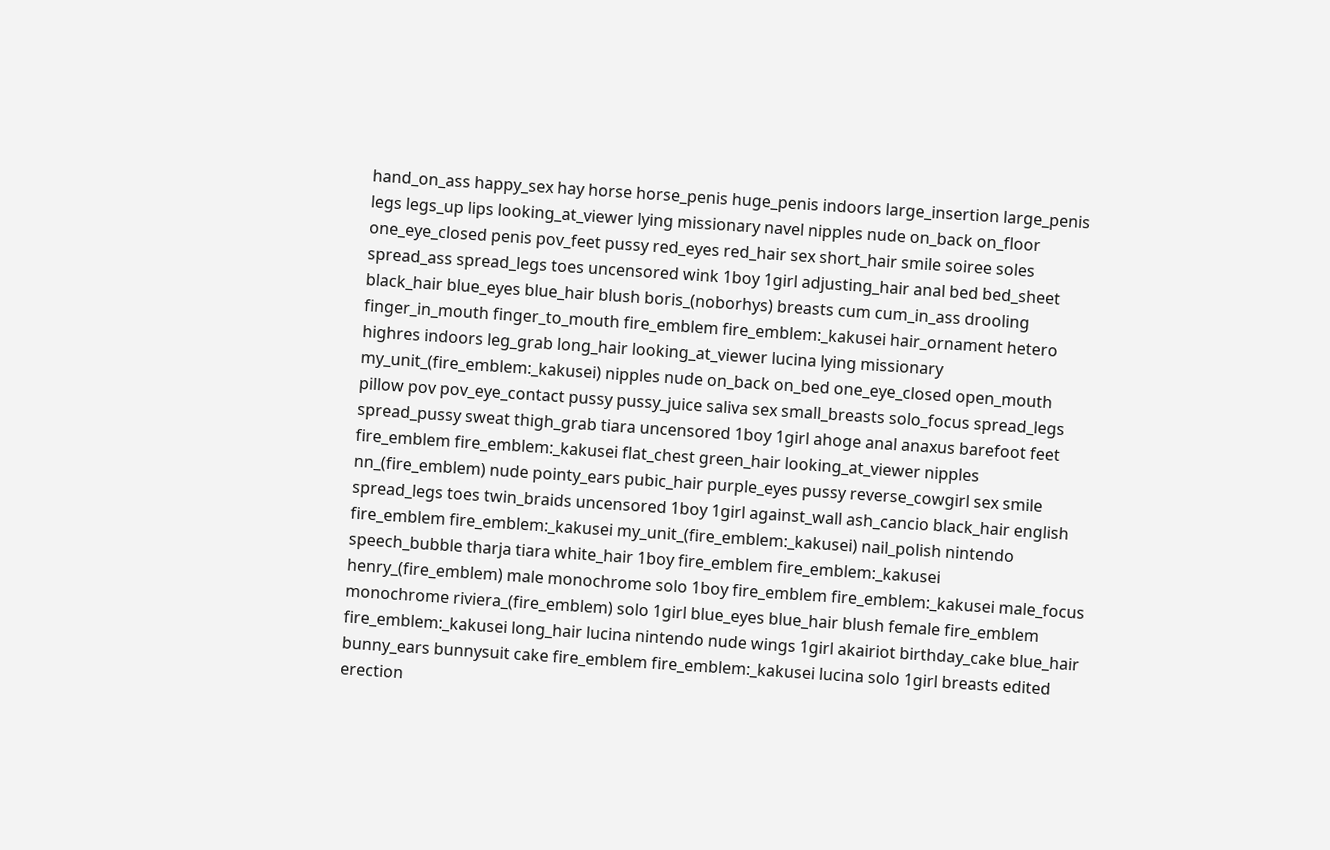hand_on_ass happy_sex hay horse horse_penis huge_penis indoors large_insertion large_penis legs legs_up lips looking_at_viewer lying missionary navel nipples nude on_back on_floor one_eye_closed penis pov_feet pussy red_eyes red_hair sex short_hair smile soiree soles spread_ass spread_legs toes uncensored wink 1boy 1girl adjusting_hair anal bed bed_sheet black_hair blue_eyes blue_hair blush boris_(noborhys) breasts cum cum_in_ass drooling finger_in_mouth finger_to_mouth fire_emblem fire_emblem:_kakusei hair_ornament hetero highres indoors leg_grab long_hair looking_at_viewer lucina lying missionary my_unit_(fire_emblem:_kakusei) nipples nude on_back on_bed one_eye_closed open_mouth pillow pov pov_eye_contact pussy pussy_juice saliva sex small_breasts solo_focus spread_legs spread_pussy sweat thigh_grab tiara uncensored 1boy 1girl ahoge anal anaxus barefoot feet fire_emblem fire_emblem:_kakusei flat_chest green_hair looking_at_viewer nipples nn_(fire_emblem) nude pointy_ears pubic_hair purple_eyes pussy reverse_cowgirl sex smile spread_legs toes twin_braids uncensored 1boy 1girl against_wall ash_cancio black_hair english fire_emblem fire_emblem:_kakusei my_unit_(fire_emblem:_kakusei) nail_polish nintendo speech_bubble tharja tiara white_hair 1boy fire_emblem fire_emblem:_kakusei henry_(fire_emblem) male monochrome solo 1boy fire_emblem fire_emblem:_kakusei male_focus monochrome riviera_(fire_emblem) solo 1girl blue_eyes blue_hair blush female fire_emblem fire_emblem:_kakusei long_hair lucina nintendo nude wings 1girl akairiot birthday_cake blue_hair bunny_ears bunnysuit cake fire_emblem fire_emblem:_kakusei lucina solo 1girl breasts edited erection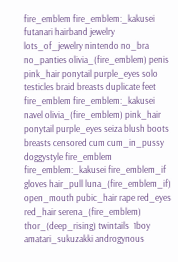fire_emblem fire_emblem:_kakusei futanari hairband jewelry lots_of_jewelry nintendo no_bra no_panties olivia_(fire_emblem) penis pink_hair ponytail purple_eyes solo testicles braid breasts duplicate feet fire_emblem fire_emblem:_kakusei navel olivia_(fire_emblem) pink_hair ponytail purple_eyes seiza blush boots breasts censored cum cum_in_pussy doggystyle fire_emblem fire_emblem:_kakusei fire_emblem_if gloves hair_pull luna_(fire_emblem_if) open_mouth pubic_hair rape red_eyes red_hair serena_(fire_emblem) thor_(deep_rising) twintails  1boy amatari_sukuzakki androgynous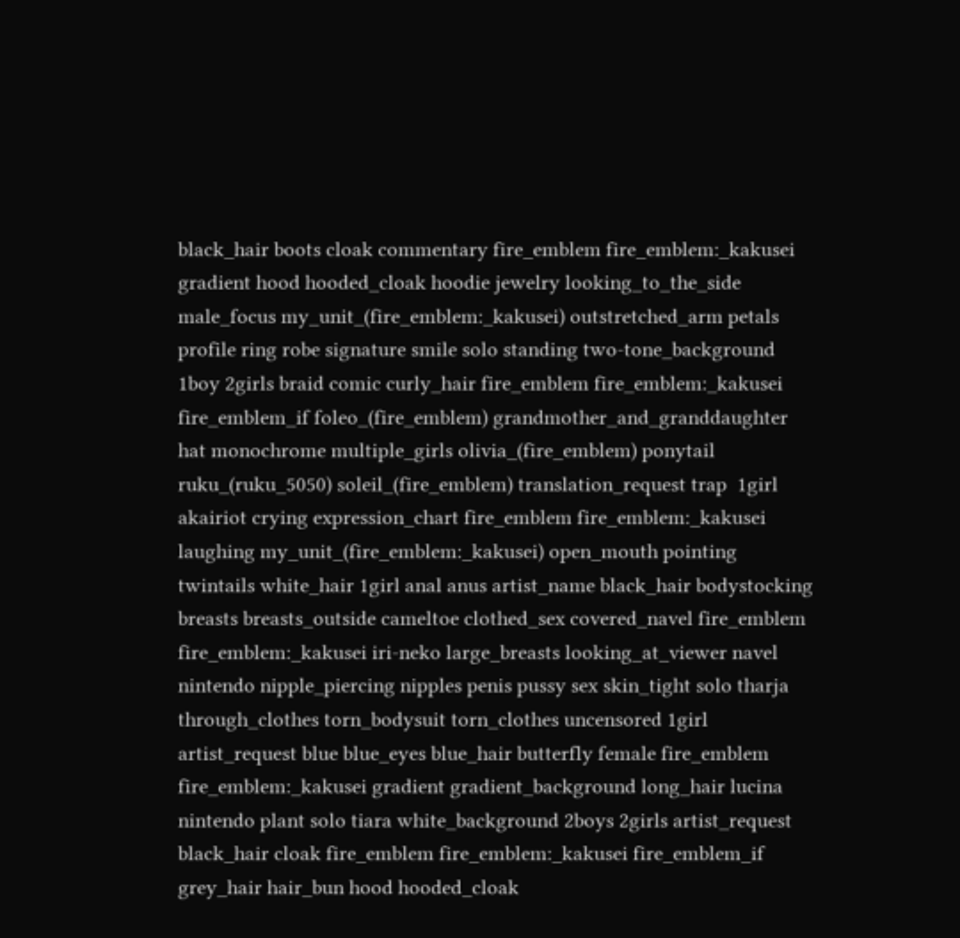black_hair boots cloak commentary fire_emblem fire_emblem:_kakusei gradient hood hooded_cloak hoodie jewelry looking_to_the_side male_focus my_unit_(fire_emblem:_kakusei) outstretched_arm petals profile ring robe signature smile solo standing two-tone_background 1boy 2girls braid comic curly_hair fire_emblem fire_emblem:_kakusei fire_emblem_if foleo_(fire_emblem) grandmother_and_granddaughter hat monochrome multiple_girls olivia_(fire_emblem) ponytail ruku_(ruku_5050) soleil_(fire_emblem) translation_request trap  1girl akairiot crying expression_chart fire_emblem fire_emblem:_kakusei laughing my_unit_(fire_emblem:_kakusei) open_mouth pointing twintails white_hair 1girl anal anus artist_name black_hair bodystocking breasts breasts_outside cameltoe clothed_sex covered_navel fire_emblem fire_emblem:_kakusei iri-neko large_breasts looking_at_viewer navel nintendo nipple_piercing nipples penis pussy sex skin_tight solo tharja through_clothes torn_bodysuit torn_clothes uncensored 1girl artist_request blue blue_eyes blue_hair butterfly female fire_emblem fire_emblem:_kakusei gradient gradient_background long_hair lucina nintendo plant solo tiara white_background 2boys 2girls artist_request black_hair cloak fire_emblem fire_emblem:_kakusei fire_emblem_if grey_hair hair_bun hood hooded_cloak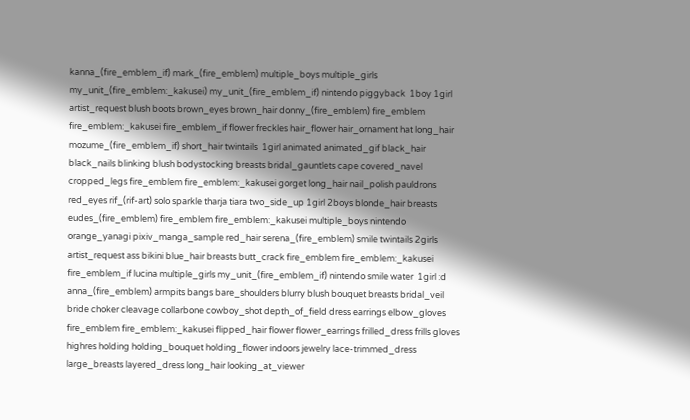kanna_(fire_emblem_if) mark_(fire_emblem) multiple_boys multiple_girls my_unit_(fire_emblem:_kakusei) my_unit_(fire_emblem_if) nintendo piggyback  1boy 1girl artist_request blush boots brown_eyes brown_hair donny_(fire_emblem) fire_emblem fire_emblem:_kakusei fire_emblem_if flower freckles hair_flower hair_ornament hat long_hair mozume_(fire_emblem_if) short_hair twintails  1girl animated animated_gif black_hair black_nails blinking blush bodystocking breasts bridal_gauntlets cape covered_navel cropped_legs fire_emblem fire_emblem:_kakusei gorget long_hair nail_polish pauldrons red_eyes rif_(rif-art) solo sparkle tharja tiara two_side_up 1girl 2boys blonde_hair breasts eudes_(fire_emblem) fire_emblem fire_emblem:_kakusei multiple_boys nintendo orange_yanagi pixiv_manga_sample red_hair serena_(fire_emblem) smile twintails 2girls artist_request ass bikini blue_hair breasts butt_crack fire_emblem fire_emblem:_kakusei fire_emblem_if lucina multiple_girls my_unit_(fire_emblem_if) nintendo smile water  1girl :d anna_(fire_emblem) armpits bangs bare_shoulders blurry blush bouquet breasts bridal_veil bride choker cleavage collarbone cowboy_shot depth_of_field dress earrings elbow_gloves fire_emblem fire_emblem:_kakusei flipped_hair flower flower_earrings frilled_dress frills gloves highres holding holding_bouquet holding_flower indoors jewelry lace-trimmed_dress large_breasts layered_dress long_hair looking_at_viewer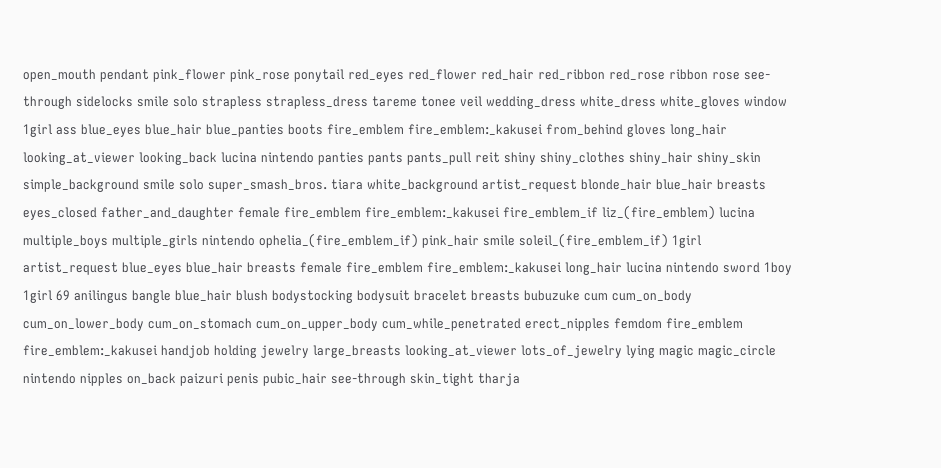open_mouth pendant pink_flower pink_rose ponytail red_eyes red_flower red_hair red_ribbon red_rose ribbon rose see-through sidelocks smile solo strapless strapless_dress tareme tonee veil wedding_dress white_dress white_gloves window 1girl ass blue_eyes blue_hair blue_panties boots fire_emblem fire_emblem:_kakusei from_behind gloves long_hair looking_at_viewer looking_back lucina nintendo panties pants pants_pull reit shiny shiny_clothes shiny_hair shiny_skin simple_background smile solo super_smash_bros. tiara white_background artist_request blonde_hair blue_hair breasts eyes_closed father_and_daughter female fire_emblem fire_emblem:_kakusei fire_emblem_if liz_(fire_emblem) lucina multiple_boys multiple_girls nintendo ophelia_(fire_emblem_if) pink_hair smile soleil_(fire_emblem_if) 1girl artist_request blue_eyes blue_hair breasts female fire_emblem fire_emblem:_kakusei long_hair lucina nintendo sword 1boy 1girl 69 anilingus bangle blue_hair blush bodystocking bodysuit bracelet breasts bubuzuke cum cum_on_body cum_on_lower_body cum_on_stomach cum_on_upper_body cum_while_penetrated erect_nipples femdom fire_emblem fire_emblem:_kakusei handjob holding jewelry large_breasts looking_at_viewer lots_of_jewelry lying magic magic_circle nintendo nipples on_back paizuri penis pubic_hair see-through skin_tight tharja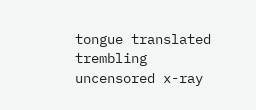tongue translated trembling uncensored x-ray